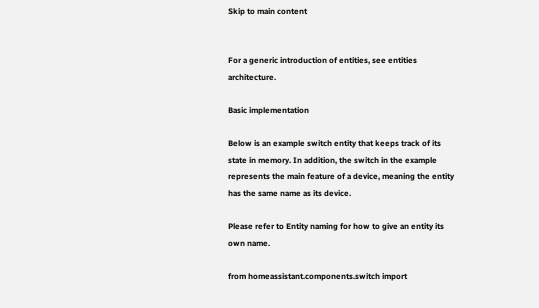Skip to main content


For a generic introduction of entities, see entities architecture.

Basic implementation

Below is an example switch entity that keeps track of its state in memory. In addition, the switch in the example represents the main feature of a device, meaning the entity has the same name as its device.

Please refer to Entity naming for how to give an entity its own name.

from homeassistant.components.switch import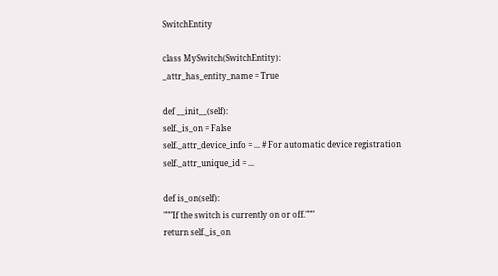SwitchEntity

class MySwitch(SwitchEntity):
_attr_has_entity_name = True

def __init__(self):
self._is_on = False
self._attr_device_info = ... # For automatic device registration
self._attr_unique_id = ...

def is_on(self):
"""If the switch is currently on or off."""
return self._is_on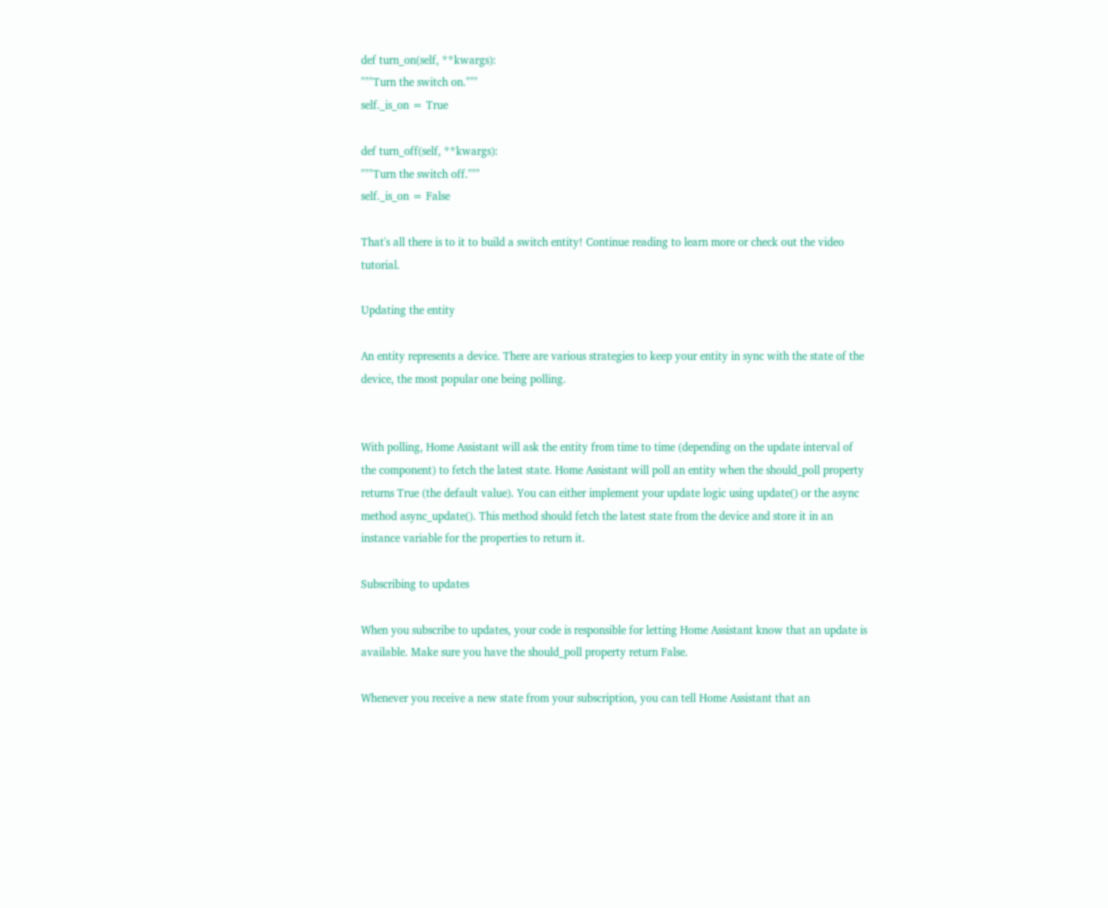def turn_on(self, **kwargs):
"""Turn the switch on."""
self._is_on = True

def turn_off(self, **kwargs):
"""Turn the switch off."""
self._is_on = False

That's all there is to it to build a switch entity! Continue reading to learn more or check out the video tutorial.

Updating the entity

An entity represents a device. There are various strategies to keep your entity in sync with the state of the device, the most popular one being polling.


With polling, Home Assistant will ask the entity from time to time (depending on the update interval of the component) to fetch the latest state. Home Assistant will poll an entity when the should_poll property returns True (the default value). You can either implement your update logic using update() or the async method async_update(). This method should fetch the latest state from the device and store it in an instance variable for the properties to return it.

Subscribing to updates

When you subscribe to updates, your code is responsible for letting Home Assistant know that an update is available. Make sure you have the should_poll property return False.

Whenever you receive a new state from your subscription, you can tell Home Assistant that an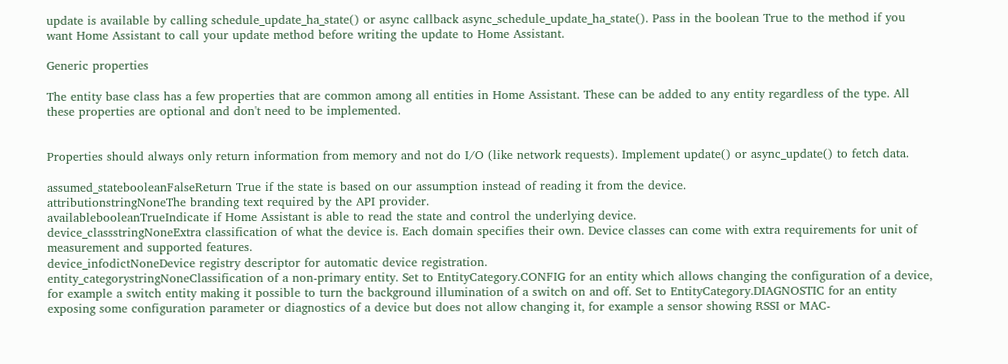update is available by calling schedule_update_ha_state() or async callback async_schedule_update_ha_state(). Pass in the boolean True to the method if you want Home Assistant to call your update method before writing the update to Home Assistant.

Generic properties

The entity base class has a few properties that are common among all entities in Home Assistant. These can be added to any entity regardless of the type. All these properties are optional and don't need to be implemented.


Properties should always only return information from memory and not do I/O (like network requests). Implement update() or async_update() to fetch data.

assumed_statebooleanFalseReturn True if the state is based on our assumption instead of reading it from the device.
attributionstringNoneThe branding text required by the API provider.
availablebooleanTrueIndicate if Home Assistant is able to read the state and control the underlying device.
device_classstringNoneExtra classification of what the device is. Each domain specifies their own. Device classes can come with extra requirements for unit of measurement and supported features.
device_infodictNoneDevice registry descriptor for automatic device registration.
entity_categorystringNoneClassification of a non-primary entity. Set to EntityCategory.CONFIG for an entity which allows changing the configuration of a device, for example a switch entity making it possible to turn the background illumination of a switch on and off. Set to EntityCategory.DIAGNOSTIC for an entity exposing some configuration parameter or diagnostics of a device but does not allow changing it, for example a sensor showing RSSI or MAC-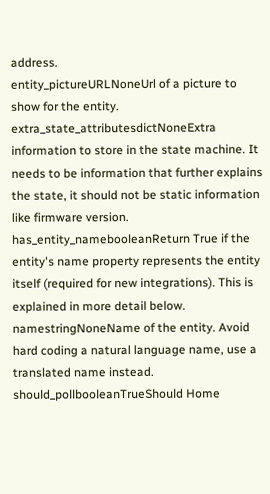address.
entity_pictureURLNoneUrl of a picture to show for the entity.
extra_state_attributesdictNoneExtra information to store in the state machine. It needs to be information that further explains the state, it should not be static information like firmware version.
has_entity_namebooleanReturn True if the entity's name property represents the entity itself (required for new integrations). This is explained in more detail below.
namestringNoneName of the entity. Avoid hard coding a natural language name, use a translated name instead.
should_pollbooleanTrueShould Home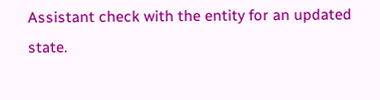Assistant check with the entity for an updated state.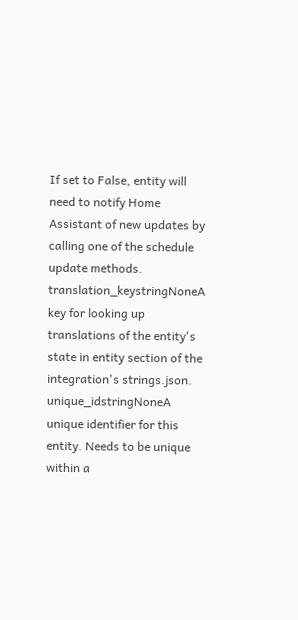If set to False, entity will need to notify Home Assistant of new updates by calling one of the schedule update methods.
translation_keystringNoneA key for looking up translations of the entity's state in entity section of the integration's strings.json.
unique_idstringNoneA unique identifier for this entity. Needs to be unique within a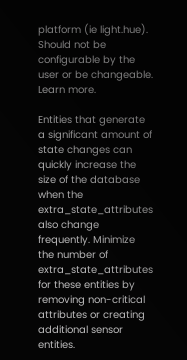platform (ie light.hue). Should not be configurable by the user or be changeable. Learn more.

Entities that generate a significant amount of state changes can quickly increase the size of the database when the extra_state_attributes also change frequently. Minimize the number of extra_state_attributes for these entities by removing non-critical attributes or creating additional sensor entities.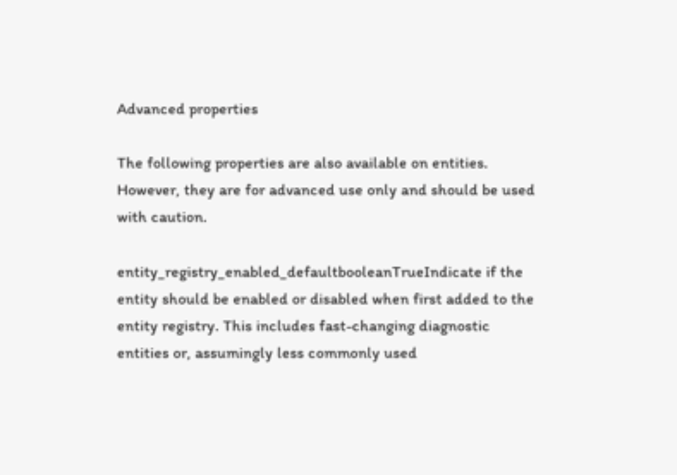Advanced properties

The following properties are also available on entities. However, they are for advanced use only and should be used with caution.

entity_registry_enabled_defaultbooleanTrueIndicate if the entity should be enabled or disabled when first added to the entity registry. This includes fast-changing diagnostic entities or, assumingly less commonly used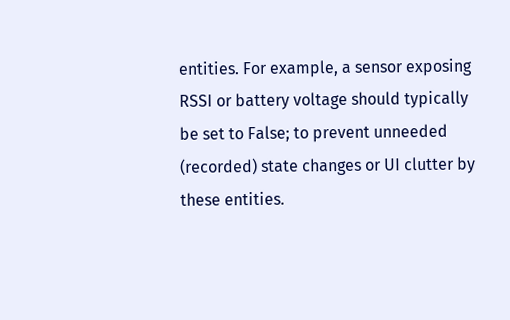entities. For example, a sensor exposing RSSI or battery voltage should typically be set to False; to prevent unneeded (recorded) state changes or UI clutter by these entities.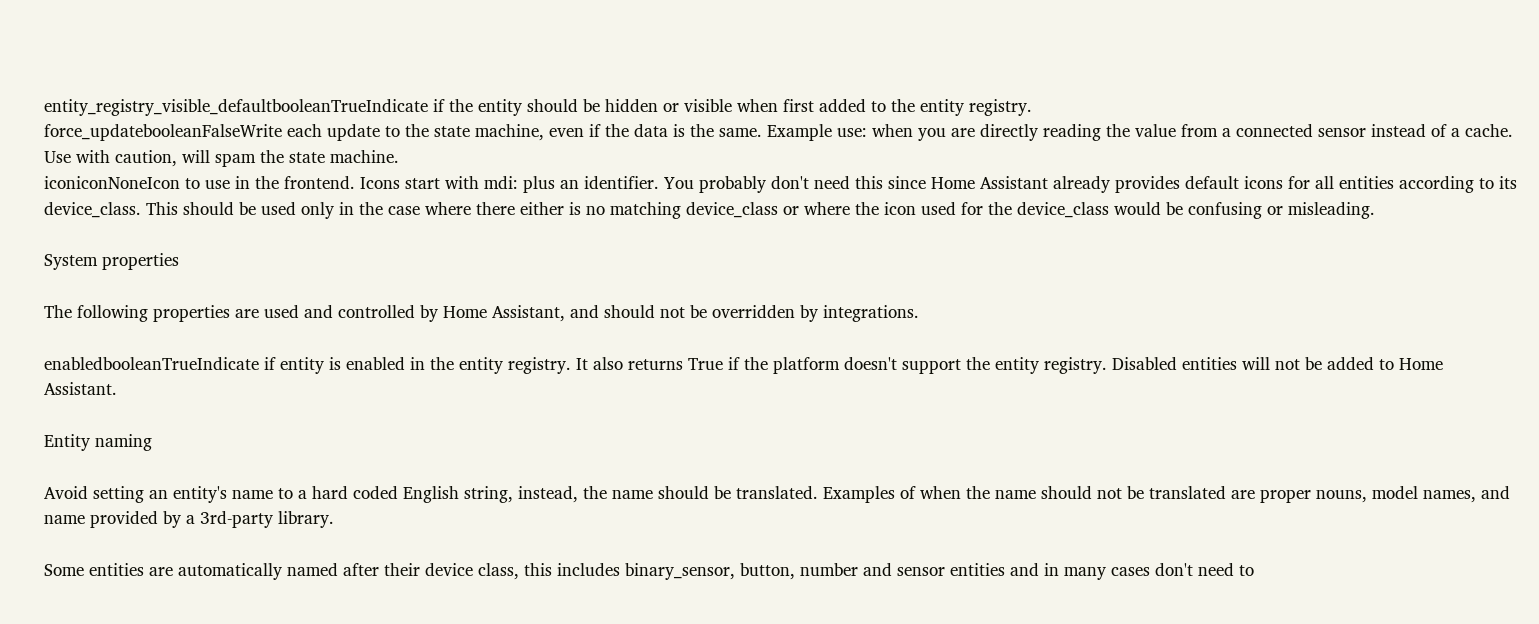entity_registry_visible_defaultbooleanTrueIndicate if the entity should be hidden or visible when first added to the entity registry.
force_updatebooleanFalseWrite each update to the state machine, even if the data is the same. Example use: when you are directly reading the value from a connected sensor instead of a cache. Use with caution, will spam the state machine.
iconiconNoneIcon to use in the frontend. Icons start with mdi: plus an identifier. You probably don't need this since Home Assistant already provides default icons for all entities according to its device_class. This should be used only in the case where there either is no matching device_class or where the icon used for the device_class would be confusing or misleading.

System properties

The following properties are used and controlled by Home Assistant, and should not be overridden by integrations.

enabledbooleanTrueIndicate if entity is enabled in the entity registry. It also returns True if the platform doesn't support the entity registry. Disabled entities will not be added to Home Assistant.

Entity naming

Avoid setting an entity's name to a hard coded English string, instead, the name should be translated. Examples of when the name should not be translated are proper nouns, model names, and name provided by a 3rd-party library.

Some entities are automatically named after their device class, this includes binary_sensor, button, number and sensor entities and in many cases don't need to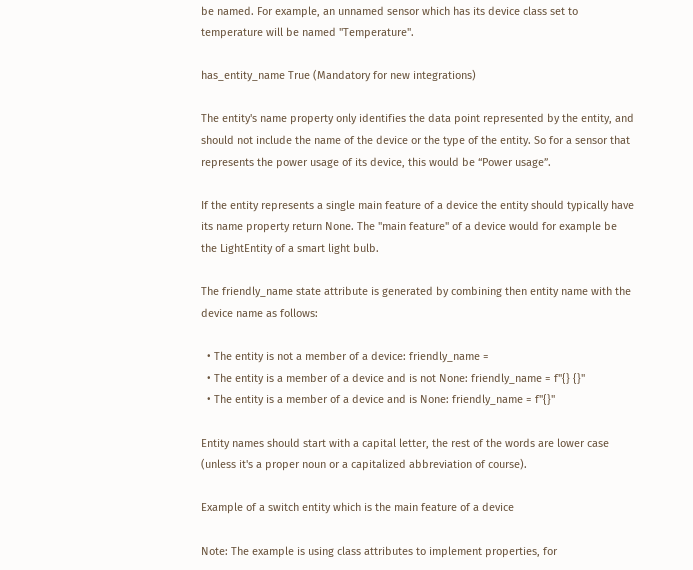be named. For example, an unnamed sensor which has its device class set to temperature will be named "Temperature".

has_entity_name True (Mandatory for new integrations)

The entity's name property only identifies the data point represented by the entity, and should not include the name of the device or the type of the entity. So for a sensor that represents the power usage of its device, this would be “Power usage”.

If the entity represents a single main feature of a device the entity should typically have its name property return None. The "main feature" of a device would for example be the LightEntity of a smart light bulb.

The friendly_name state attribute is generated by combining then entity name with the device name as follows:

  • The entity is not a member of a device: friendly_name =
  • The entity is a member of a device and is not None: friendly_name = f"{} {}"
  • The entity is a member of a device and is None: friendly_name = f"{}"

Entity names should start with a capital letter, the rest of the words are lower case (unless it's a proper noun or a capitalized abbreviation of course).

Example of a switch entity which is the main feature of a device

Note: The example is using class attributes to implement properties, for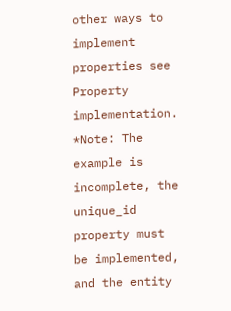other ways to implement properties see Property implementation. *Note: The example is incomplete, the unique_id property must be implemented, and the entity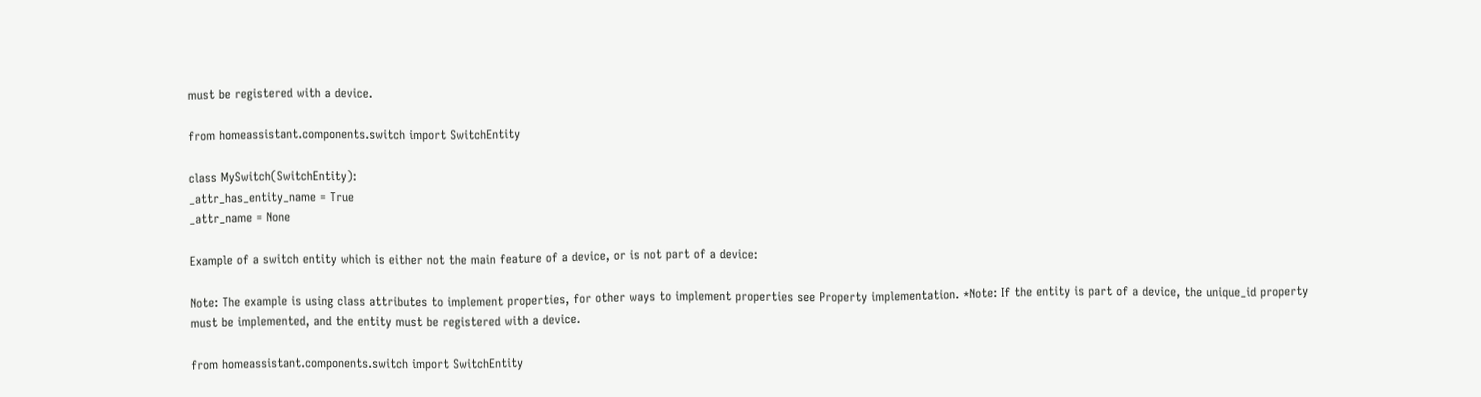must be registered with a device.

from homeassistant.components.switch import SwitchEntity

class MySwitch(SwitchEntity):
_attr_has_entity_name = True
_attr_name = None

Example of a switch entity which is either not the main feature of a device, or is not part of a device:

Note: The example is using class attributes to implement properties, for other ways to implement properties see Property implementation. *Note: If the entity is part of a device, the unique_id property must be implemented, and the entity must be registered with a device.

from homeassistant.components.switch import SwitchEntity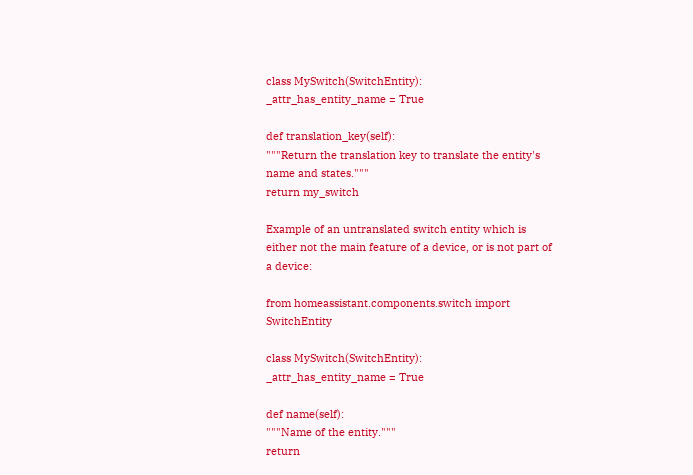class MySwitch(SwitchEntity):
_attr_has_entity_name = True

def translation_key(self):
"""Return the translation key to translate the entity's name and states."""
return my_switch

Example of an untranslated switch entity which is either not the main feature of a device, or is not part of a device:

from homeassistant.components.switch import SwitchEntity

class MySwitch(SwitchEntity):
_attr_has_entity_name = True

def name(self):
"""Name of the entity."""
return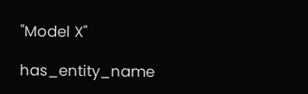"Model X"

has_entity_name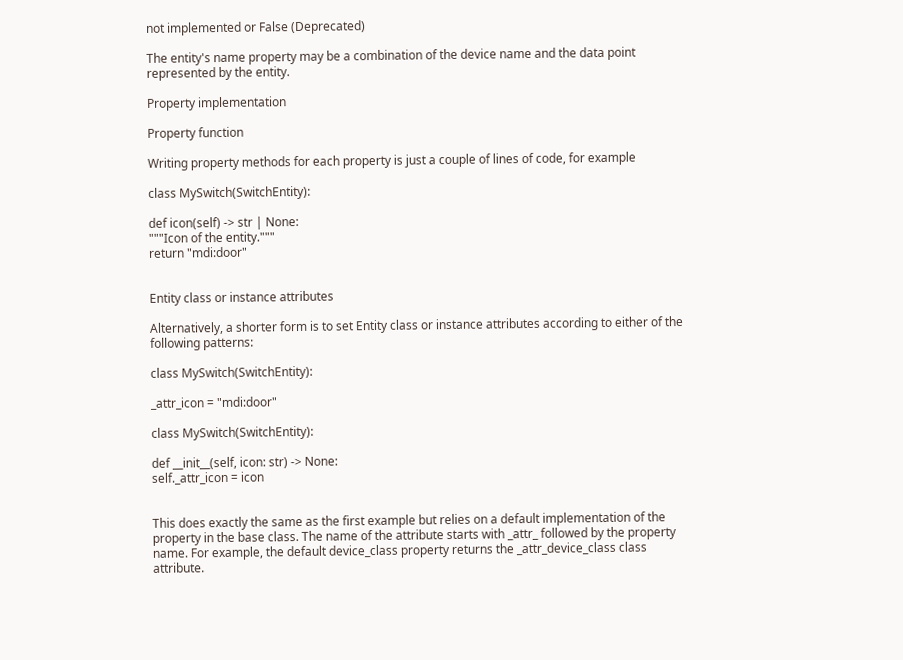not implemented or False (Deprecated)

The entity's name property may be a combination of the device name and the data point represented by the entity.

Property implementation

Property function

Writing property methods for each property is just a couple of lines of code, for example

class MySwitch(SwitchEntity):

def icon(self) -> str | None:
"""Icon of the entity."""
return "mdi:door"


Entity class or instance attributes

Alternatively, a shorter form is to set Entity class or instance attributes according to either of the following patterns:

class MySwitch(SwitchEntity):

_attr_icon = "mdi:door"

class MySwitch(SwitchEntity):

def __init__(self, icon: str) -> None:
self._attr_icon = icon


This does exactly the same as the first example but relies on a default implementation of the property in the base class. The name of the attribute starts with _attr_ followed by the property name. For example, the default device_class property returns the _attr_device_class class attribute.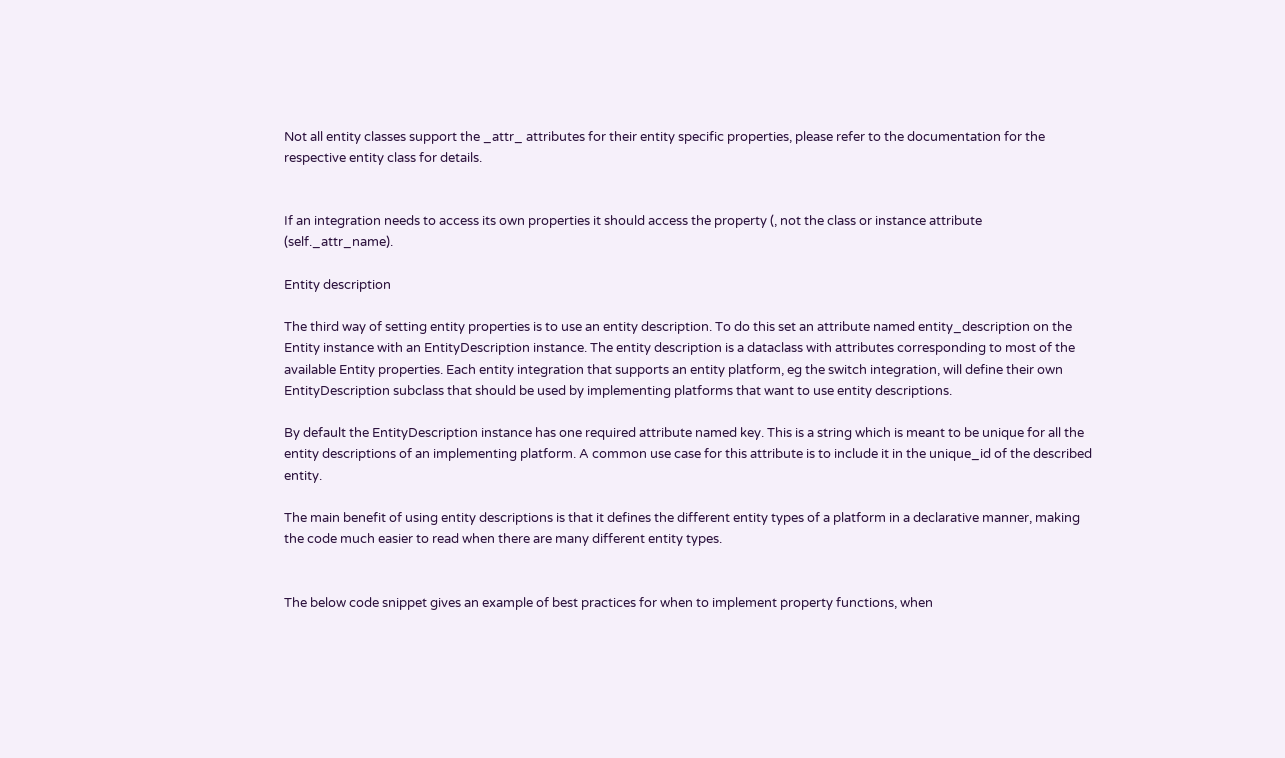Not all entity classes support the _attr_ attributes for their entity specific properties, please refer to the documentation for the respective entity class for details.


If an integration needs to access its own properties it should access the property (, not the class or instance attribute (self._attr_name).

Entity description

The third way of setting entity properties is to use an entity description. To do this set an attribute named entity_description on the Entity instance with an EntityDescription instance. The entity description is a dataclass with attributes corresponding to most of the available Entity properties. Each entity integration that supports an entity platform, eg the switch integration, will define their own EntityDescription subclass that should be used by implementing platforms that want to use entity descriptions.

By default the EntityDescription instance has one required attribute named key. This is a string which is meant to be unique for all the entity descriptions of an implementing platform. A common use case for this attribute is to include it in the unique_id of the described entity.

The main benefit of using entity descriptions is that it defines the different entity types of a platform in a declarative manner, making the code much easier to read when there are many different entity types.


The below code snippet gives an example of best practices for when to implement property functions, when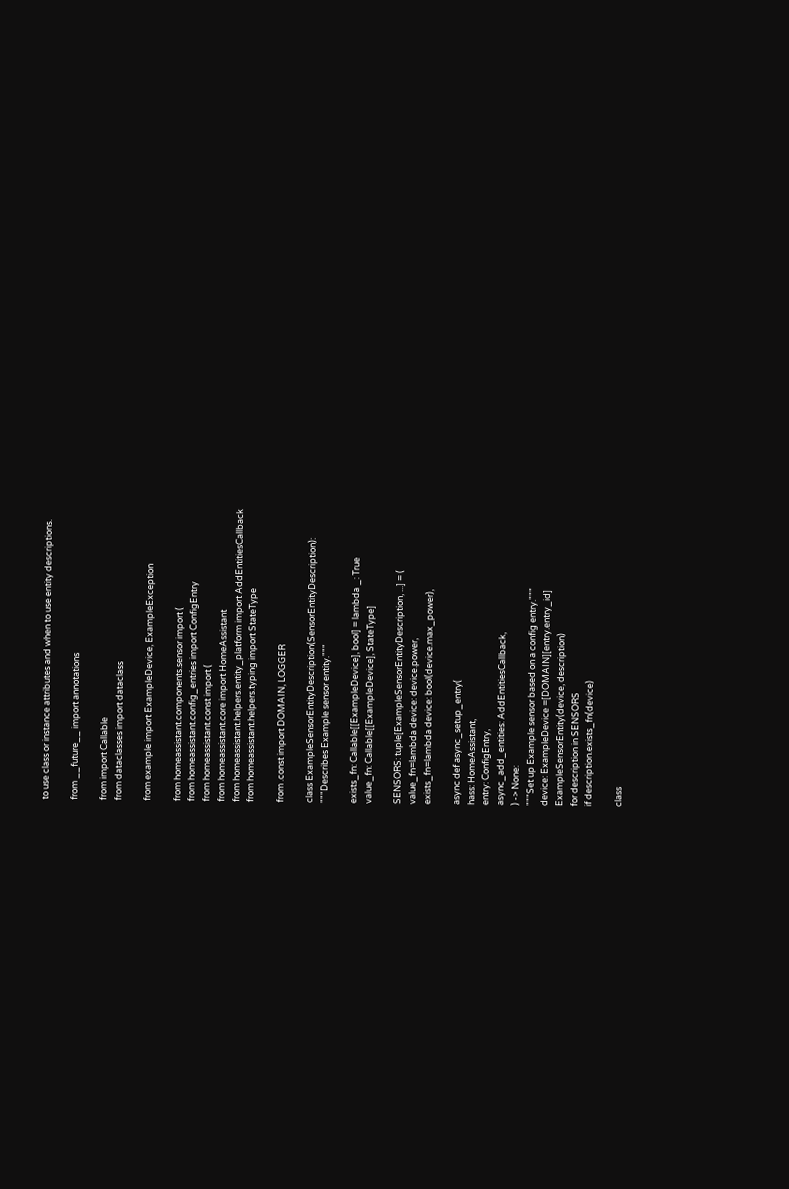to use class or instance attributes and when to use entity descriptions.

from __future__ import annotations

from import Callable
from dataclasses import dataclass

from example import ExampleDevice, ExampleException

from homeassistant.components.sensor import (
from homeassistant.config_entries import ConfigEntry
from homeassistant.const import (
from homeassistant.core import HomeAssistant
from homeassistant.helpers.entity_platform import AddEntitiesCallback
from homeassistant.helpers.typing import StateType

from .const import DOMAIN, LOGGER

class ExampleSensorEntityDescription(SensorEntityDescription):
"""Describes Example sensor entity."""

exists_fn: Callable[[ExampleDevice], bool] = lambda _: True
value_fn: Callable[[ExampleDevice], StateType]

SENSORS: tuple[ExampleSensorEntityDescription, ...] = (
value_fn=lambda device: device.power,
exists_fn=lambda device: bool(device.max_power),

async def async_setup_entry(
hass: HomeAssistant,
entry: ConfigEntry,
async_add_entities: AddEntitiesCallback,
) -> None:
"""Set up Example sensor based on a config entry."""
device: ExampleDevice =[DOMAIN][entry.entry_id]
ExampleSensorEntity(device, description)
for description in SENSORS
if description.exists_fn(device)

class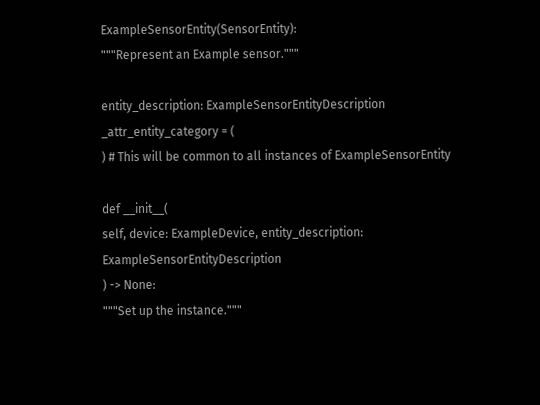ExampleSensorEntity(SensorEntity):
"""Represent an Example sensor."""

entity_description: ExampleSensorEntityDescription
_attr_entity_category = (
) # This will be common to all instances of ExampleSensorEntity

def __init__(
self, device: ExampleDevice, entity_description: ExampleSensorEntityDescription
) -> None:
"""Set up the instance."""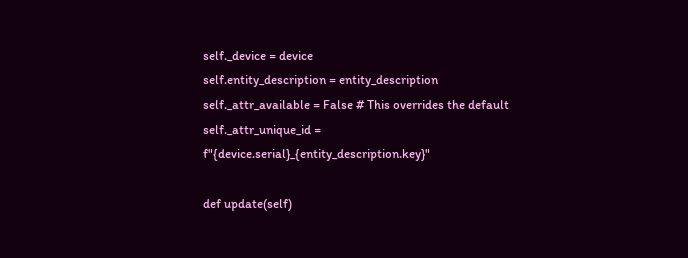self._device = device
self.entity_description = entity_description
self._attr_available = False # This overrides the default
self._attr_unique_id = f"{device.serial}_{entity_description.key}"

def update(self)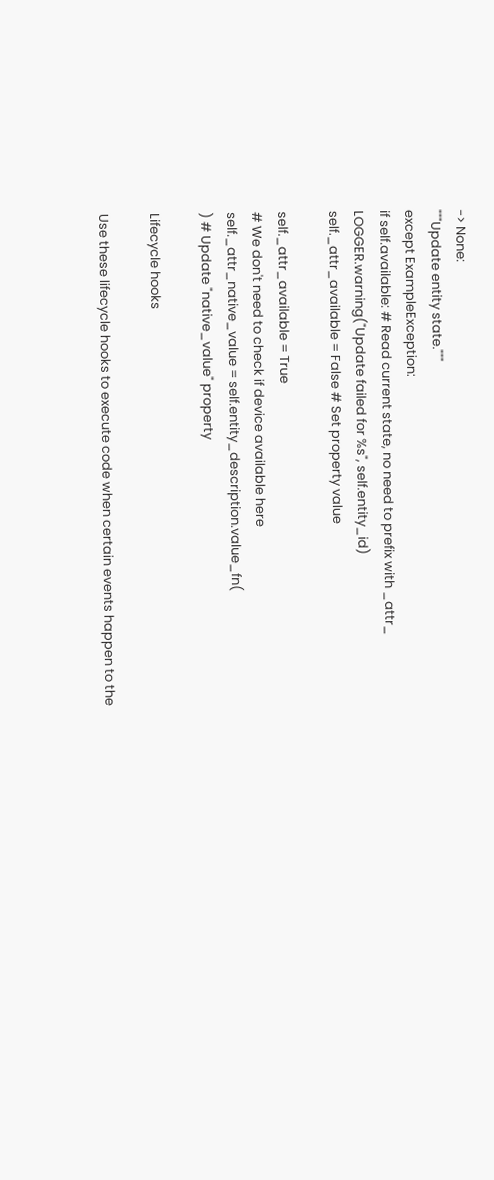-> None:
"""Update entity state."""
except ExampleException:
if self.available: # Read current state, no need to prefix with _attr_
LOGGER.warning("Update failed for %s", self.entity_id)
self._attr_available = False # Set property value

self._attr_available = True
# We don't need to check if device available here
self._attr_native_value = self.entity_description.value_fn(
) # Update "native_value" property

Lifecycle hooks

Use these lifecycle hooks to execute code when certain events happen to the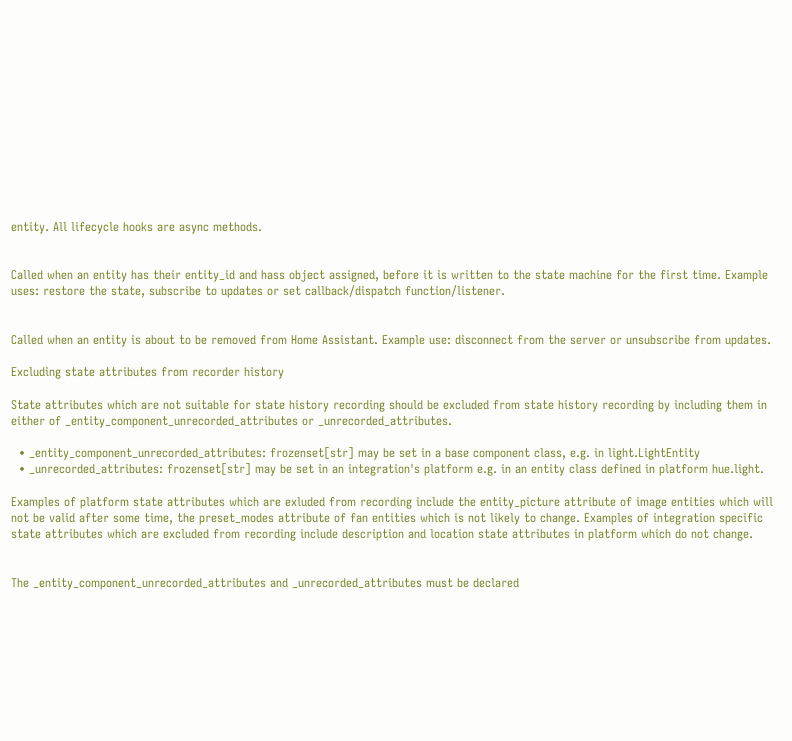entity. All lifecycle hooks are async methods.


Called when an entity has their entity_id and hass object assigned, before it is written to the state machine for the first time. Example uses: restore the state, subscribe to updates or set callback/dispatch function/listener.


Called when an entity is about to be removed from Home Assistant. Example use: disconnect from the server or unsubscribe from updates.

Excluding state attributes from recorder history

State attributes which are not suitable for state history recording should be excluded from state history recording by including them in either of _entity_component_unrecorded_attributes or _unrecorded_attributes.

  • _entity_component_unrecorded_attributes: frozenset[str] may be set in a base component class, e.g. in light.LightEntity
  • _unrecorded_attributes: frozenset[str] may be set in an integration's platform e.g. in an entity class defined in platform hue.light.

Examples of platform state attributes which are exluded from recording include the entity_picture attribute of image entities which will not be valid after some time, the preset_modes attribute of fan entities which is not likely to change. Examples of integration specific state attributes which are excluded from recording include description and location state attributes in platform which do not change.


The _entity_component_unrecorded_attributes and _unrecorded_attributes must be declared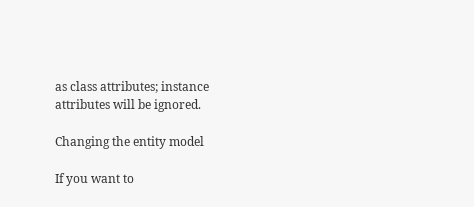as class attributes; instance attributes will be ignored.

Changing the entity model

If you want to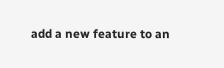add a new feature to an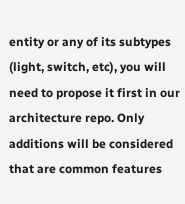entity or any of its subtypes (light, switch, etc), you will need to propose it first in our architecture repo. Only additions will be considered that are common features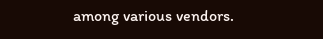among various vendors.